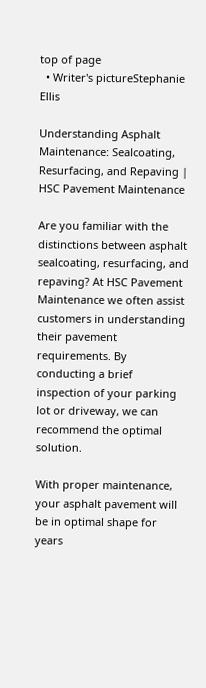top of page
  • Writer's pictureStephanie Ellis

Understanding Asphalt Maintenance: Sealcoating, Resurfacing, and Repaving | HSC Pavement Maintenance

Are you familiar with the distinctions between asphalt sealcoating, resurfacing, and repaving? At HSC Pavement Maintenance we often assist customers in understanding their pavement requirements. By conducting a brief inspection of your parking lot or driveway, we can recommend the optimal solution.

With proper maintenance, your asphalt pavement will be in optimal shape for years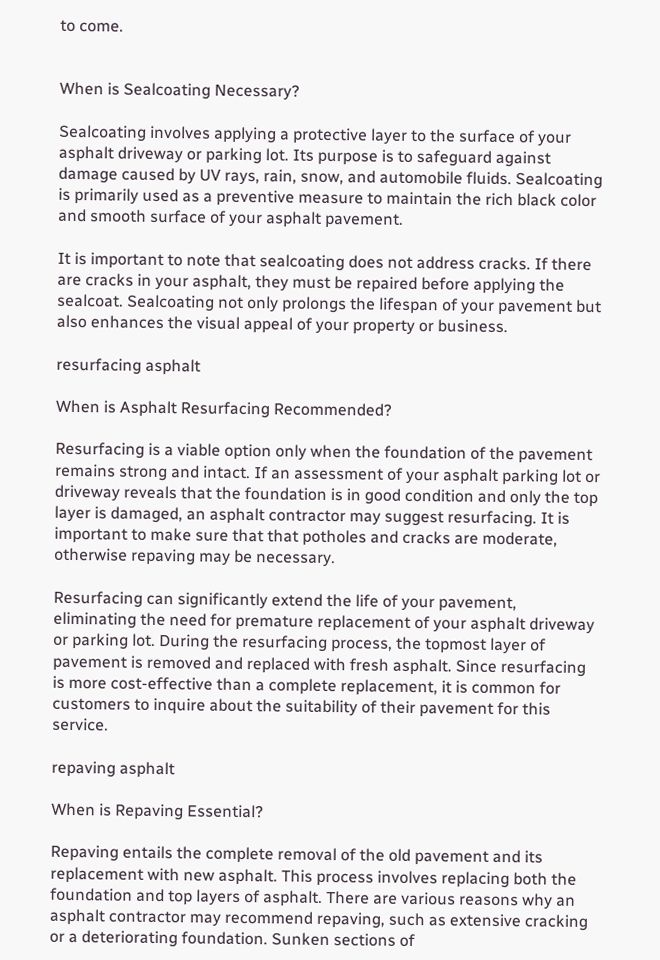to come.


When is Sealcoating Necessary?

Sealcoating involves applying a protective layer to the surface of your asphalt driveway or parking lot. Its purpose is to safeguard against damage caused by UV rays, rain, snow, and automobile fluids. Sealcoating is primarily used as a preventive measure to maintain the rich black color and smooth surface of your asphalt pavement.

It is important to note that sealcoating does not address cracks. If there are cracks in your asphalt, they must be repaired before applying the sealcoat. Sealcoating not only prolongs the lifespan of your pavement but also enhances the visual appeal of your property or business.

resurfacing asphalt

When is Asphalt Resurfacing Recommended?

Resurfacing is a viable option only when the foundation of the pavement remains strong and intact. If an assessment of your asphalt parking lot or driveway reveals that the foundation is in good condition and only the top layer is damaged, an asphalt contractor may suggest resurfacing. It is important to make sure that that potholes and cracks are moderate, otherwise repaving may be necessary.

Resurfacing can significantly extend the life of your pavement, eliminating the need for premature replacement of your asphalt driveway or parking lot. During the resurfacing process, the topmost layer of pavement is removed and replaced with fresh asphalt. Since resurfacing is more cost-effective than a complete replacement, it is common for customers to inquire about the suitability of their pavement for this service.

repaving asphalt

When is Repaving Essential?

Repaving entails the complete removal of the old pavement and its replacement with new asphalt. This process involves replacing both the foundation and top layers of asphalt. There are various reasons why an asphalt contractor may recommend repaving, such as extensive cracking or a deteriorating foundation. Sunken sections of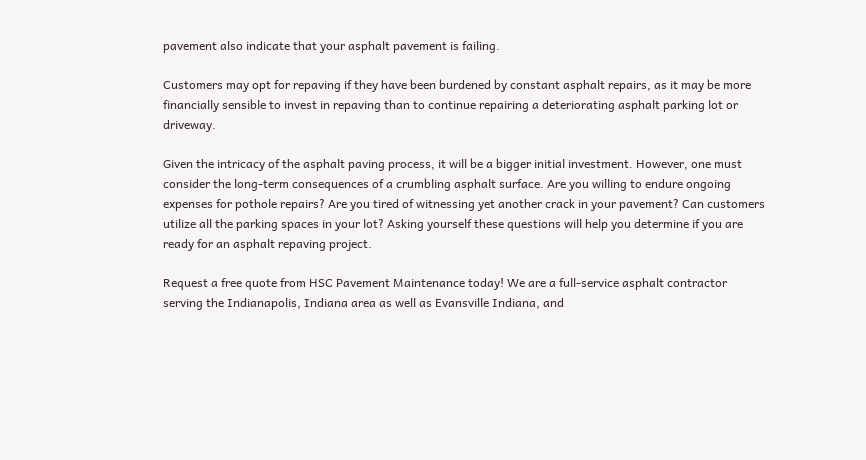pavement also indicate that your asphalt pavement is failing.

Customers may opt for repaving if they have been burdened by constant asphalt repairs, as it may be more financially sensible to invest in repaving than to continue repairing a deteriorating asphalt parking lot or driveway.

Given the intricacy of the asphalt paving process, it will be a bigger initial investment. However, one must consider the long-term consequences of a crumbling asphalt surface. Are you willing to endure ongoing expenses for pothole repairs? Are you tired of witnessing yet another crack in your pavement? Can customers utilize all the parking spaces in your lot? Asking yourself these questions will help you determine if you are ready for an asphalt repaving project.

Request a free quote from HSC Pavement Maintenance today! We are a full-service asphalt contractor serving the Indianapolis, Indiana area as well as Evansville Indiana, and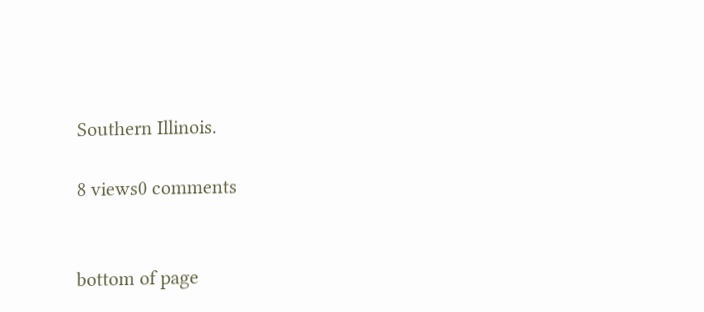Southern Illinois.

8 views0 comments


bottom of page